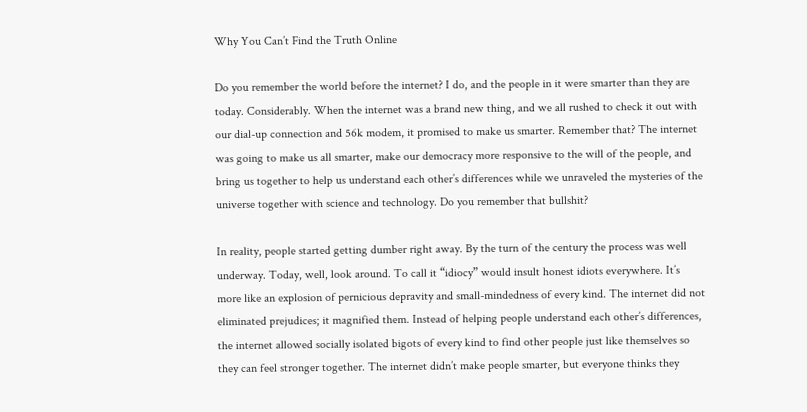Why You Can’t Find the Truth Online

Do you remember the world before the internet? I do, and the people in it were smarter than they are today. Considerably. When the internet was a brand new thing, and we all rushed to check it out with our dial-up connection and 56k modem, it promised to make us smarter. Remember that? The internet was going to make us all smarter, make our democracy more responsive to the will of the people, and bring us together to help us understand each other’s differences while we unraveled the mysteries of the universe together with science and technology. Do you remember that bullshit?

In reality, people started getting dumber right away. By the turn of the century the process was well underway. Today, well, look around. To call it “idiocy” would insult honest idiots everywhere. It’s more like an explosion of pernicious depravity and small-mindedness of every kind. The internet did not eliminated prejudices; it magnified them. Instead of helping people understand each other’s differences, the internet allowed socially isolated bigots of every kind to find other people just like themselves so they can feel stronger together. The internet didn’t make people smarter, but everyone thinks they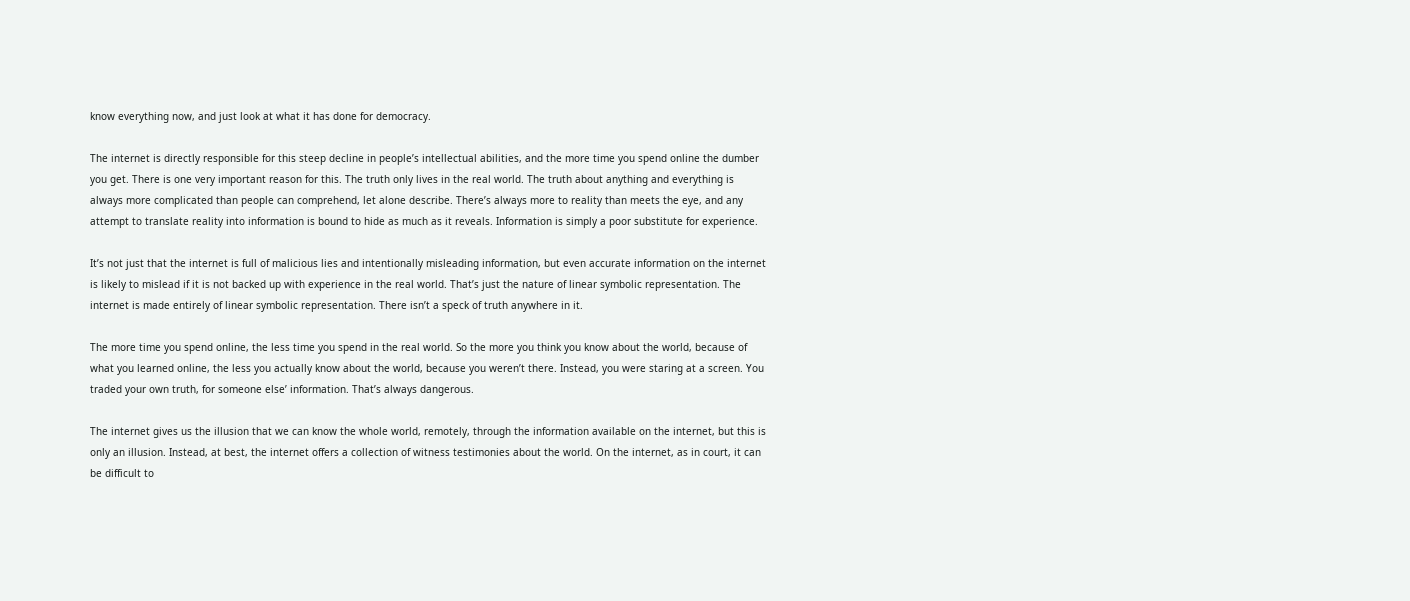know everything now, and just look at what it has done for democracy.

The internet is directly responsible for this steep decline in people’s intellectual abilities, and the more time you spend online the dumber you get. There is one very important reason for this. The truth only lives in the real world. The truth about anything and everything is always more complicated than people can comprehend, let alone describe. There’s always more to reality than meets the eye, and any attempt to translate reality into information is bound to hide as much as it reveals. Information is simply a poor substitute for experience.

It’s not just that the internet is full of malicious lies and intentionally misleading information, but even accurate information on the internet is likely to mislead if it is not backed up with experience in the real world. That’s just the nature of linear symbolic representation. The internet is made entirely of linear symbolic representation. There isn’t a speck of truth anywhere in it.

The more time you spend online, the less time you spend in the real world. So the more you think you know about the world, because of what you learned online, the less you actually know about the world, because you weren’t there. Instead, you were staring at a screen. You traded your own truth, for someone else’ information. That’s always dangerous.

The internet gives us the illusion that we can know the whole world, remotely, through the information available on the internet, but this is only an illusion. Instead, at best, the internet offers a collection of witness testimonies about the world. On the internet, as in court, it can be difficult to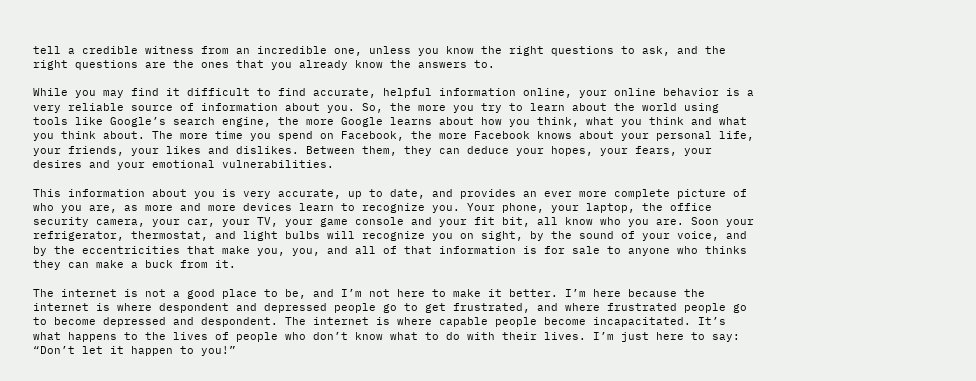tell a credible witness from an incredible one, unless you know the right questions to ask, and the right questions are the ones that you already know the answers to.

While you may find it difficult to find accurate, helpful information online, your online behavior is a very reliable source of information about you. So, the more you try to learn about the world using tools like Google’s search engine, the more Google learns about how you think, what you think and what you think about. The more time you spend on Facebook, the more Facebook knows about your personal life, your friends, your likes and dislikes. Between them, they can deduce your hopes, your fears, your desires and your emotional vulnerabilities.

This information about you is very accurate, up to date, and provides an ever more complete picture of who you are, as more and more devices learn to recognize you. Your phone, your laptop, the office security camera, your car, your TV, your game console and your fit bit, all know who you are. Soon your refrigerator, thermostat, and light bulbs will recognize you on sight, by the sound of your voice, and by the eccentricities that make you, you, and all of that information is for sale to anyone who thinks they can make a buck from it.

The internet is not a good place to be, and I’m not here to make it better. I’m here because the internet is where despondent and depressed people go to get frustrated, and where frustrated people go to become depressed and despondent. The internet is where capable people become incapacitated. It’s what happens to the lives of people who don’t know what to do with their lives. I’m just here to say: “Don’t let it happen to you!”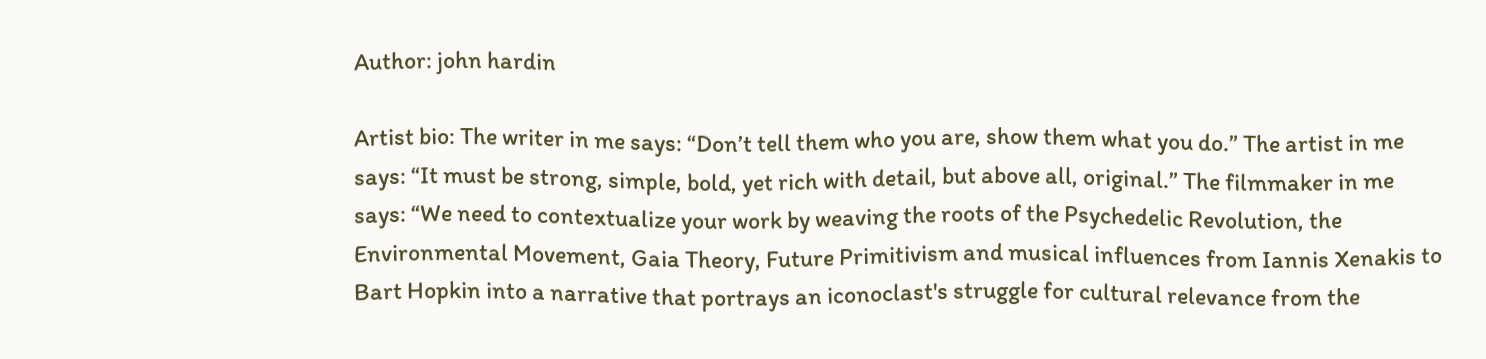Author: john hardin

Artist bio: The writer in me says: “Don’t tell them who you are, show them what you do.” The artist in me says: “It must be strong, simple, bold, yet rich with detail, but above all, original.” The filmmaker in me says: “We need to contextualize your work by weaving the roots of the Psychedelic Revolution, the Environmental Movement, Gaia Theory, Future Primitivism and musical influences from Iannis Xenakis to Bart Hopkin into a narrative that portrays an iconoclast's struggle for cultural relevance from the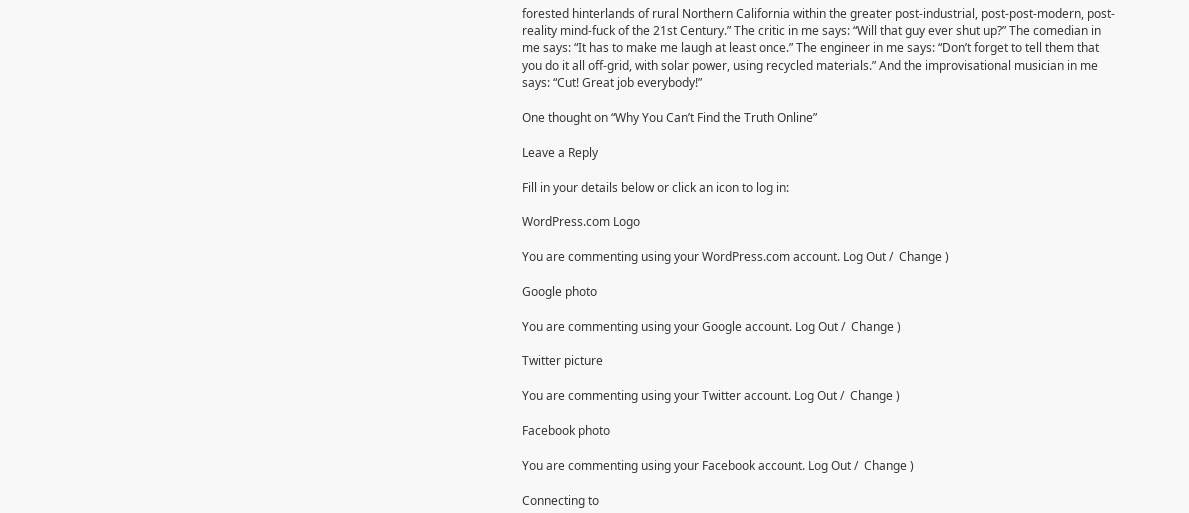forested hinterlands of rural Northern California within the greater post-industrial, post-post-modern, post-reality mind-fuck of the 21st Century.” The critic in me says: “Will that guy ever shut up?” The comedian in me says: “It has to make me laugh at least once.” The engineer in me says: “Don’t forget to tell them that you do it all off-grid, with solar power, using recycled materials.” And the improvisational musician in me says: “Cut! Great job everybody!”

One thought on “Why You Can’t Find the Truth Online”

Leave a Reply

Fill in your details below or click an icon to log in:

WordPress.com Logo

You are commenting using your WordPress.com account. Log Out /  Change )

Google photo

You are commenting using your Google account. Log Out /  Change )

Twitter picture

You are commenting using your Twitter account. Log Out /  Change )

Facebook photo

You are commenting using your Facebook account. Log Out /  Change )

Connecting to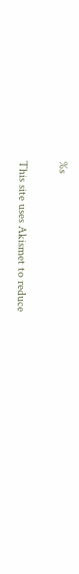%s

This site uses Akismet to reduce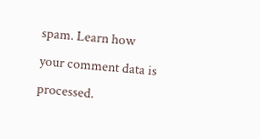spam. Learn how your comment data is processed.